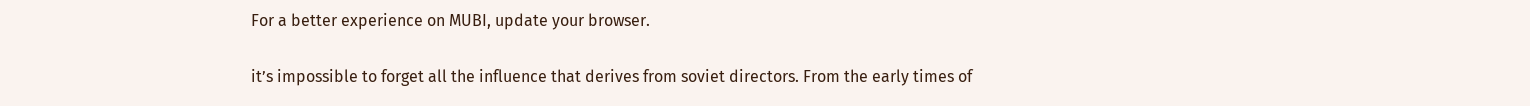For a better experience on MUBI, update your browser.

it’s impossible to forget all the influence that derives from soviet directors. From the early times of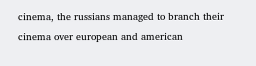cinema, the russians managed to branch their cinema over european and american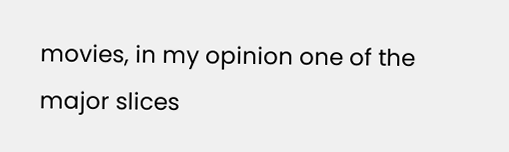movies, in my opinion one of the major slices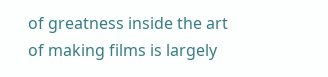of greatness inside the art of making films is largely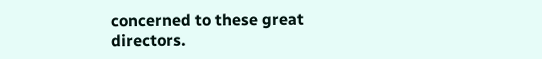concerned to these great directors.